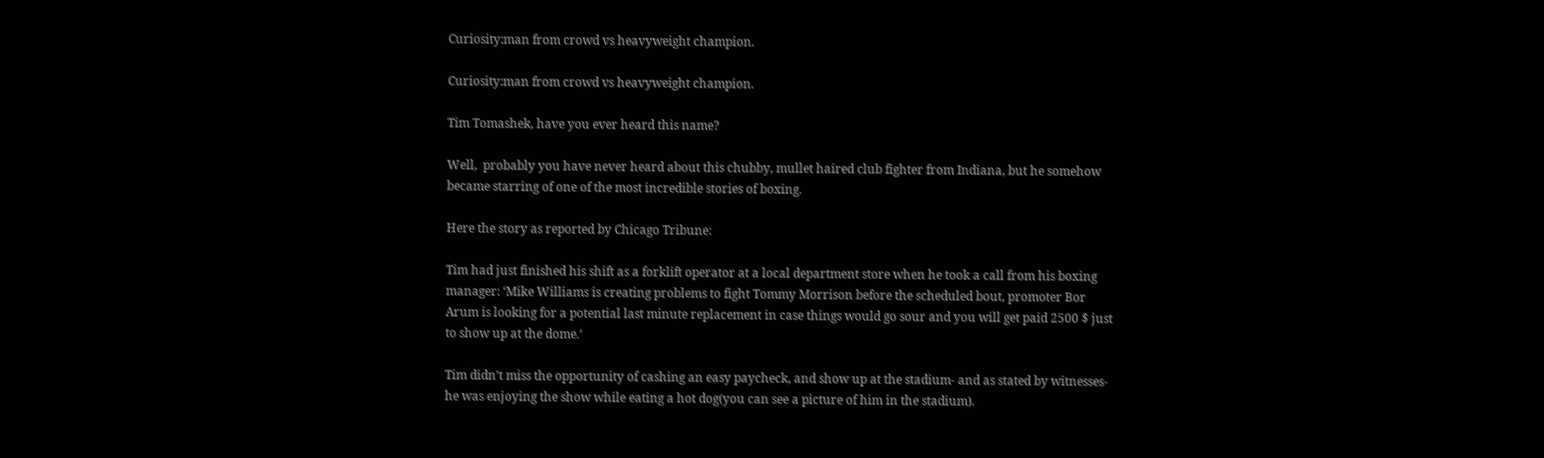Curiosity:man from crowd vs heavyweight champion.

Curiosity:man from crowd vs heavyweight champion.

Tim Tomashek, have you ever heard this name?

Well,  probably you have never heard about this chubby, mullet haired club fighter from Indiana, but he somehow became starring of one of the most incredible stories of boxing.

Here the story as reported by Chicago Tribune:

Tim had just finished his shift as a forklift operator at a local department store when he took a call from his boxing manager: ‘Mike Williams is creating problems to fight Tommy Morrison before the scheduled bout, promoter Bor Arum is looking for a potential last minute replacement in case things would go sour and you will get paid 2500 $ just to show up at the dome.’

Tim didn’t miss the opportunity of cashing an easy paycheck, and show up at the stadium- and as stated by witnesses- he was enjoying the show while eating a hot dog(you can see a picture of him in the stadium).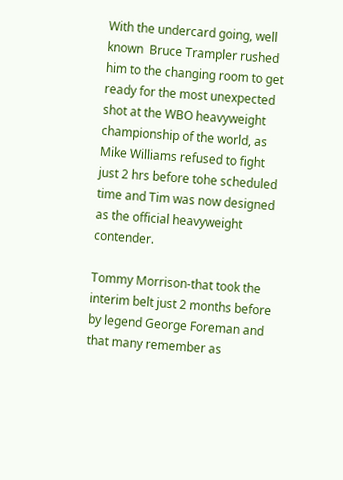With the undercard going, well known  Bruce Trampler rushed him to the changing room to get ready for the most unexpected shot at the WBO heavyweight championship of the world, as Mike Williams refused to fight just 2 hrs before tohe scheduled time and Tim was now designed as the official heavyweight contender.

Tommy Morrison-that took the interim belt just 2 months before by legend George Foreman and that many remember as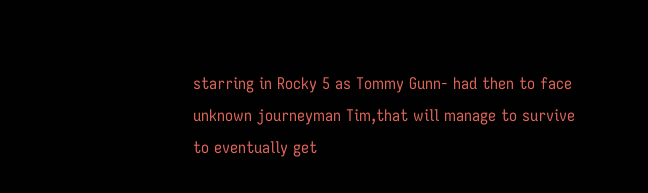starring in Rocky 5 as Tommy Gunn- had then to face unknown journeyman Tim,that will manage to survive to eventually get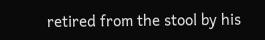retired from the stool by his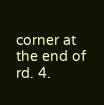corner at the end of rd. 4.